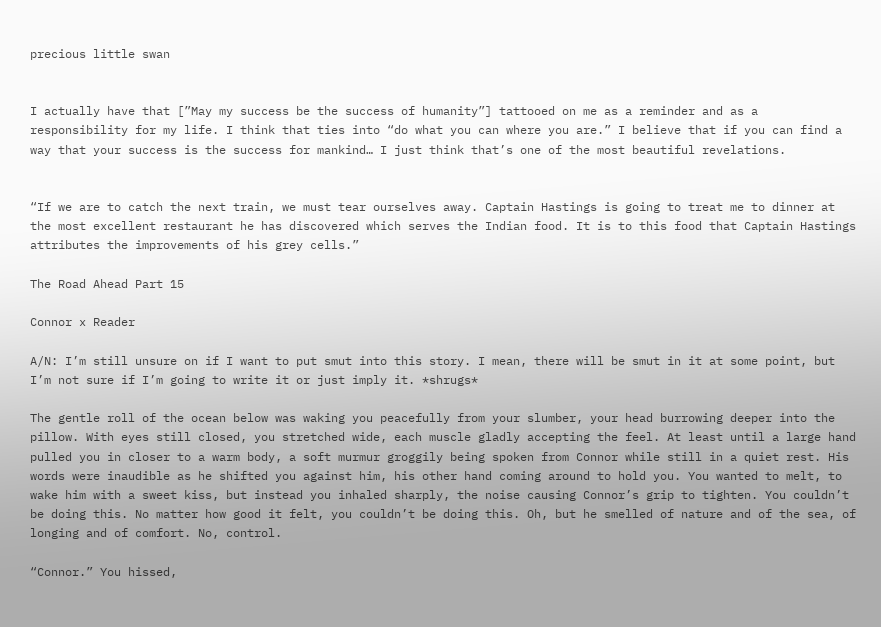precious little swan


I actually have that [”May my success be the success of humanity”] tattooed on me as a reminder and as a responsibility for my life. I think that ties into “do what you can where you are.” I believe that if you can find a way that your success is the success for mankind… I just think that’s one of the most beautiful revelations.


“If we are to catch the next train, we must tear ourselves away. Captain Hastings is going to treat me to dinner at the most excellent restaurant he has discovered which serves the Indian food. It is to this food that Captain Hastings attributes the improvements of his grey cells.”

The Road Ahead Part 15

Connor x Reader

A/N: I’m still unsure on if I want to put smut into this story. I mean, there will be smut in it at some point, but I’m not sure if I’m going to write it or just imply it. *shrugs*

The gentle roll of the ocean below was waking you peacefully from your slumber, your head burrowing deeper into the pillow. With eyes still closed, you stretched wide, each muscle gladly accepting the feel. At least until a large hand pulled you in closer to a warm body, a soft murmur groggily being spoken from Connor while still in a quiet rest. His words were inaudible as he shifted you against him, his other hand coming around to hold you. You wanted to melt, to wake him with a sweet kiss, but instead you inhaled sharply, the noise causing Connor’s grip to tighten. You couldn’t be doing this. No matter how good it felt, you couldn’t be doing this. Oh, but he smelled of nature and of the sea, of longing and of comfort. No, control.

“Connor.” You hissed,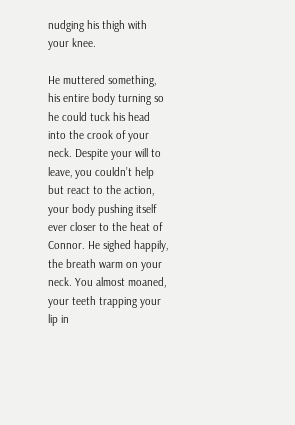nudging his thigh with your knee.

He muttered something, his entire body turning so he could tuck his head into the crook of your neck. Despite your will to leave, you couldn’t help but react to the action, your body pushing itself ever closer to the heat of Connor. He sighed happily, the breath warm on your neck. You almost moaned, your teeth trapping your lip in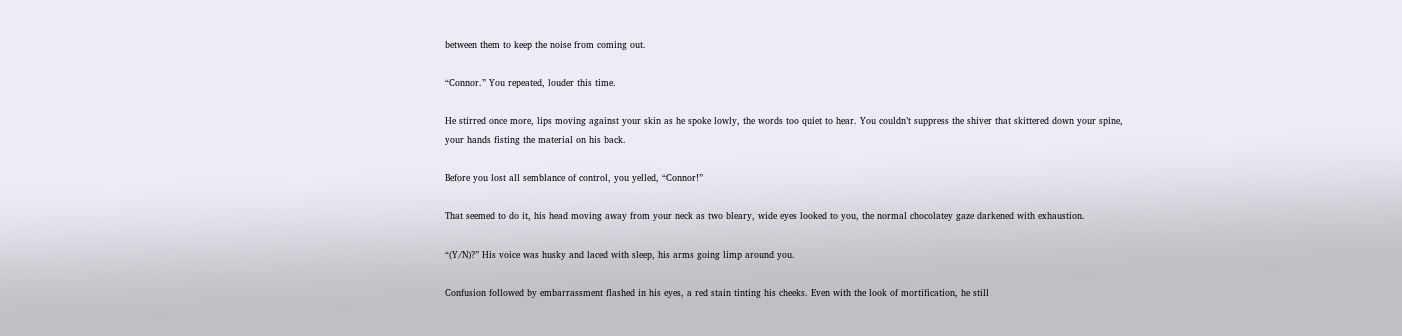between them to keep the noise from coming out.

“Connor.” You repeated, louder this time.

He stirred once more, lips moving against your skin as he spoke lowly, the words too quiet to hear. You couldn’t suppress the shiver that skittered down your spine, your hands fisting the material on his back.

Before you lost all semblance of control, you yelled, “Connor!”

That seemed to do it, his head moving away from your neck as two bleary, wide eyes looked to you, the normal chocolatey gaze darkened with exhaustion.

“(Y/N)?” His voice was husky and laced with sleep, his arms going limp around you.

Confusion followed by embarrassment flashed in his eyes, a red stain tinting his cheeks. Even with the look of mortification, he still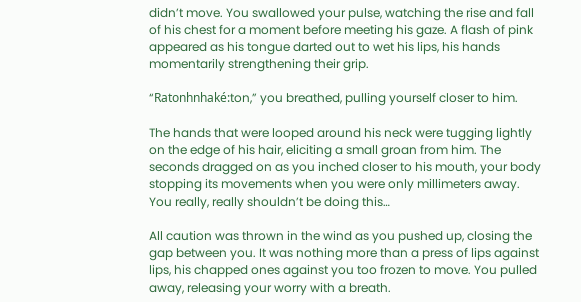didn’t move. You swallowed your pulse, watching the rise and fall of his chest for a moment before meeting his gaze. A flash of pink appeared as his tongue darted out to wet his lips, his hands momentarily strengthening their grip.

“Ratonhnhaké:ton,” you breathed, pulling yourself closer to him.

The hands that were looped around his neck were tugging lightly on the edge of his hair, eliciting a small groan from him. The seconds dragged on as you inched closer to his mouth, your body stopping its movements when you were only millimeters away. You really, really shouldn’t be doing this…

All caution was thrown in the wind as you pushed up, closing the gap between you. It was nothing more than a press of lips against lips, his chapped ones against you too frozen to move. You pulled away, releasing your worry with a breath.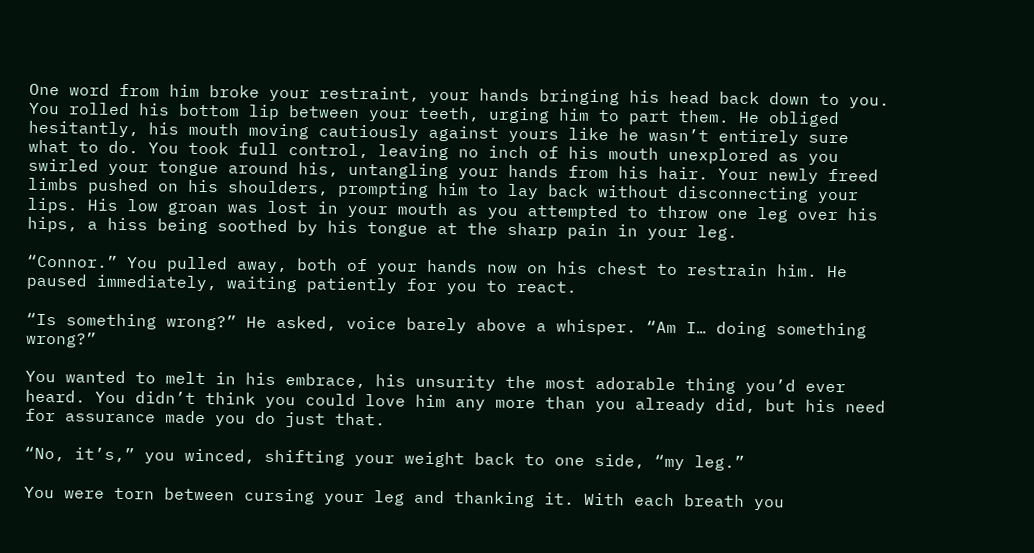One word from him broke your restraint, your hands bringing his head back down to you. You rolled his bottom lip between your teeth, urging him to part them. He obliged hesitantly, his mouth moving cautiously against yours like he wasn’t entirely sure what to do. You took full control, leaving no inch of his mouth unexplored as you swirled your tongue around his, untangling your hands from his hair. Your newly freed limbs pushed on his shoulders, prompting him to lay back without disconnecting your lips. His low groan was lost in your mouth as you attempted to throw one leg over his hips, a hiss being soothed by his tongue at the sharp pain in your leg.

“Connor.” You pulled away, both of your hands now on his chest to restrain him. He paused immediately, waiting patiently for you to react.

“Is something wrong?” He asked, voice barely above a whisper. “Am I… doing something wrong?”

You wanted to melt in his embrace, his unsurity the most adorable thing you’d ever heard. You didn’t think you could love him any more than you already did, but his need for assurance made you do just that.

“No, it’s,” you winced, shifting your weight back to one side, “my leg.”

You were torn between cursing your leg and thanking it. With each breath you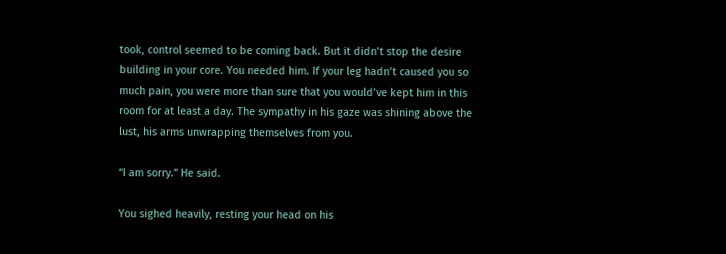took, control seemed to be coming back. But it didn’t stop the desire building in your core. You needed him. If your leg hadn’t caused you so much pain, you were more than sure that you would’ve kept him in this room for at least a day. The sympathy in his gaze was shining above the lust, his arms unwrapping themselves from you.

“I am sorry.” He said.

You sighed heavily, resting your head on his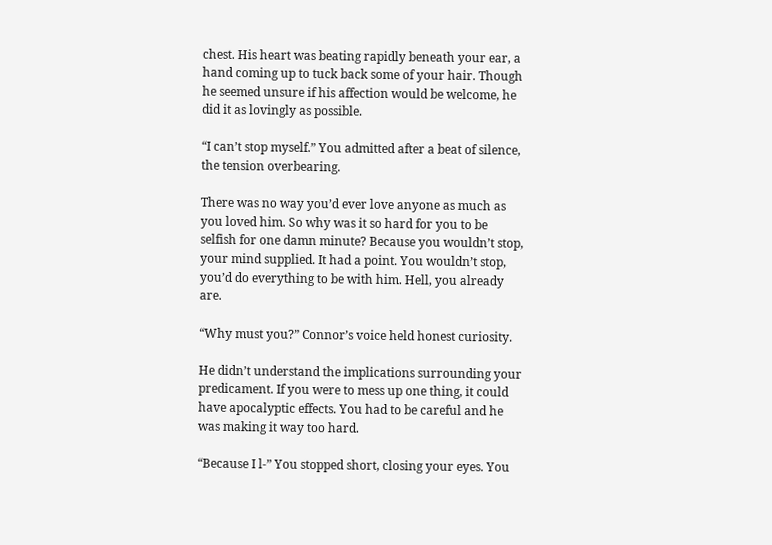chest. His heart was beating rapidly beneath your ear, a hand coming up to tuck back some of your hair. Though he seemed unsure if his affection would be welcome, he did it as lovingly as possible.

“I can’t stop myself.” You admitted after a beat of silence, the tension overbearing.

There was no way you’d ever love anyone as much as you loved him. So why was it so hard for you to be selfish for one damn minute? Because you wouldn’t stop, your mind supplied. It had a point. You wouldn’t stop, you’d do everything to be with him. Hell, you already are.

“Why must you?” Connor’s voice held honest curiosity.

He didn’t understand the implications surrounding your predicament. If you were to mess up one thing, it could have apocalyptic effects. You had to be careful and he was making it way too hard.

“Because I l-” You stopped short, closing your eyes. You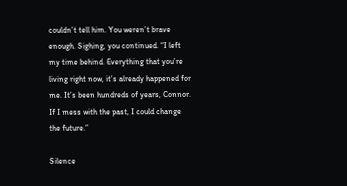couldn’t tell him. You weren’t brave enough. Sighing, you continued. “I left my time behind. Everything that you’re living right now, it’s already happened for me. It’s been hundreds of years, Connor. If I mess with the past, I could change the future.”

Silence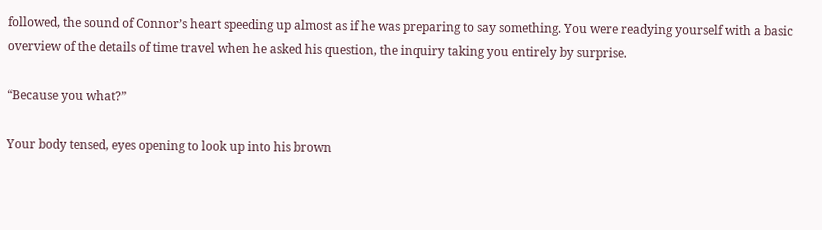followed, the sound of Connor’s heart speeding up almost as if he was preparing to say something. You were readying yourself with a basic overview of the details of time travel when he asked his question, the inquiry taking you entirely by surprise.

“Because you what?”

Your body tensed, eyes opening to look up into his brown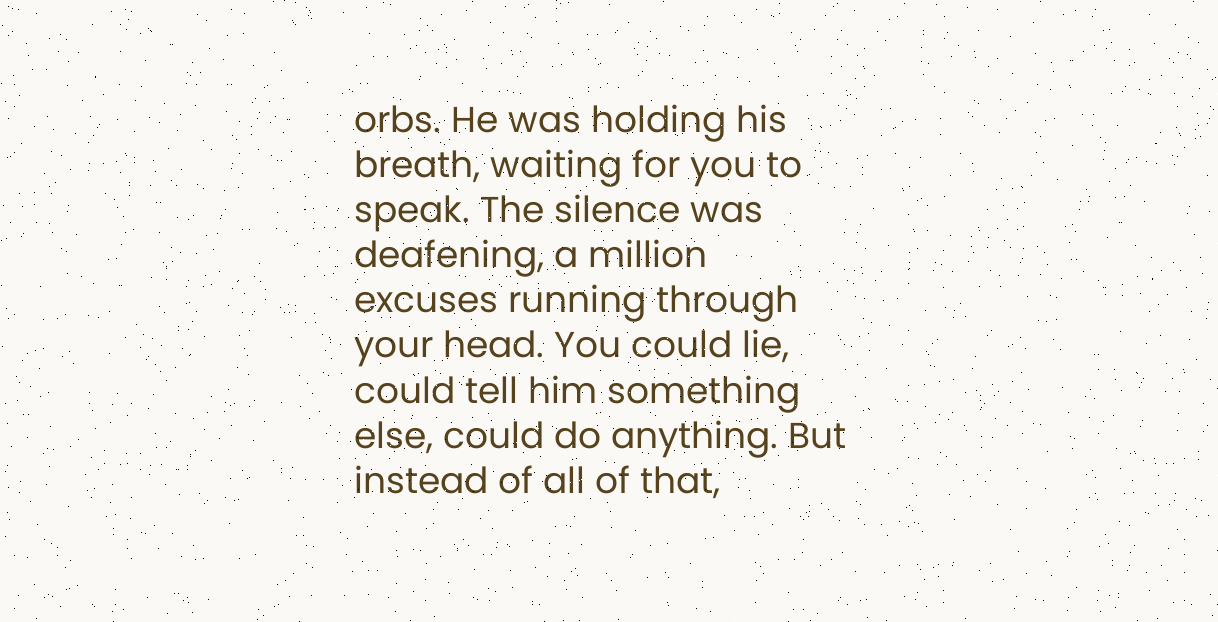orbs. He was holding his breath, waiting for you to speak. The silence was deafening, a million excuses running through your head. You could lie, could tell him something else, could do anything. But instead of all of that,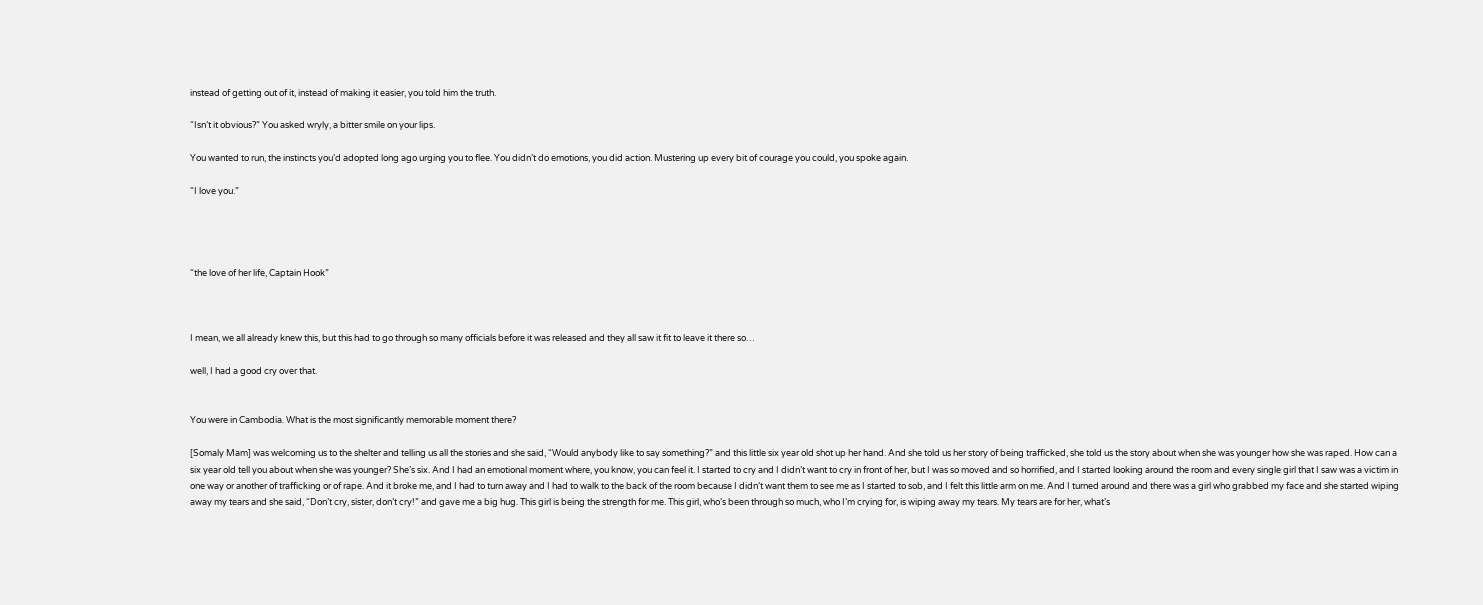instead of getting out of it, instead of making it easier, you told him the truth.

“Isn’t it obvious?” You asked wryly, a bitter smile on your lips.

You wanted to run, the instincts you’d adopted long ago urging you to flee. You didn’t do emotions, you did action. Mustering up every bit of courage you could, you spoke again.

“I love you.”




“the love of her life, Captain Hook”



I mean, we all already knew this, but this had to go through so many officials before it was released and they all saw it fit to leave it there so…

well, I had a good cry over that.


You were in Cambodia. What is the most significantly memorable moment there?

[Somaly Mam] was welcoming us to the shelter and telling us all the stories and she said, “Would anybody like to say something?” and this little six year old shot up her hand. And she told us her story of being trafficked, she told us the story about when she was younger how she was raped. How can a six year old tell you about when she was younger? She’s six. And I had an emotional moment where, you know, you can feel it. I started to cry and I didn’t want to cry in front of her, but I was so moved and so horrified, and I started looking around the room and every single girl that I saw was a victim in one way or another of trafficking or of rape. And it broke me, and I had to turn away and I had to walk to the back of the room because I didn’t want them to see me as I started to sob, and I felt this little arm on me. And I turned around and there was a girl who grabbed my face and she started wiping away my tears and she said, “Don’t cry, sister, don’t cry!” and gave me a big hug. This girl is being the strength for me. This girl, who’s been through so much, who I’m crying for, is wiping away my tears. My tears are for her, what’s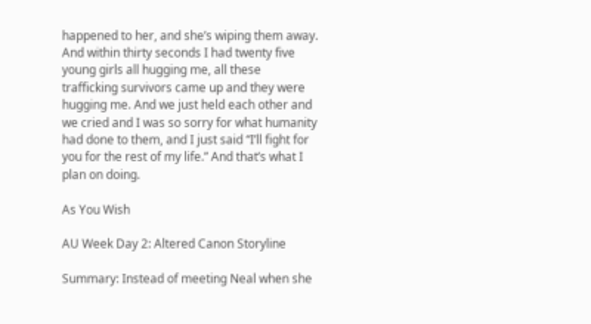happened to her, and she’s wiping them away. And within thirty seconds I had twenty five young girls all hugging me, all these trafficking survivors came up and they were hugging me. And we just held each other and we cried and I was so sorry for what humanity had done to them, and I just said “I’ll fight for you for the rest of my life.” And that’s what I plan on doing.

As You Wish

AU Week Day 2: Altered Canon Storyline

Summary: Instead of meeting Neal when she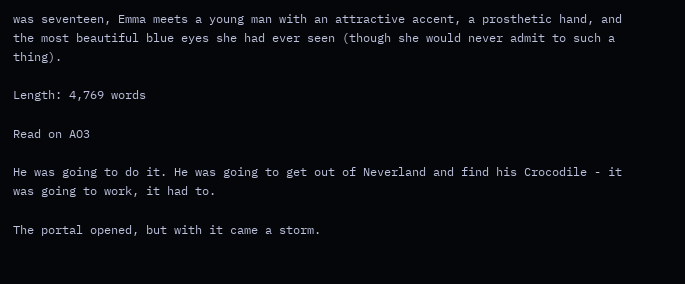was seventeen, Emma meets a young man with an attractive accent, a prosthetic hand, and the most beautiful blue eyes she had ever seen (though she would never admit to such a thing).

Length: 4,769 words

Read on AO3

He was going to do it. He was going to get out of Neverland and find his Crocodile - it was going to work, it had to.

The portal opened, but with it came a storm.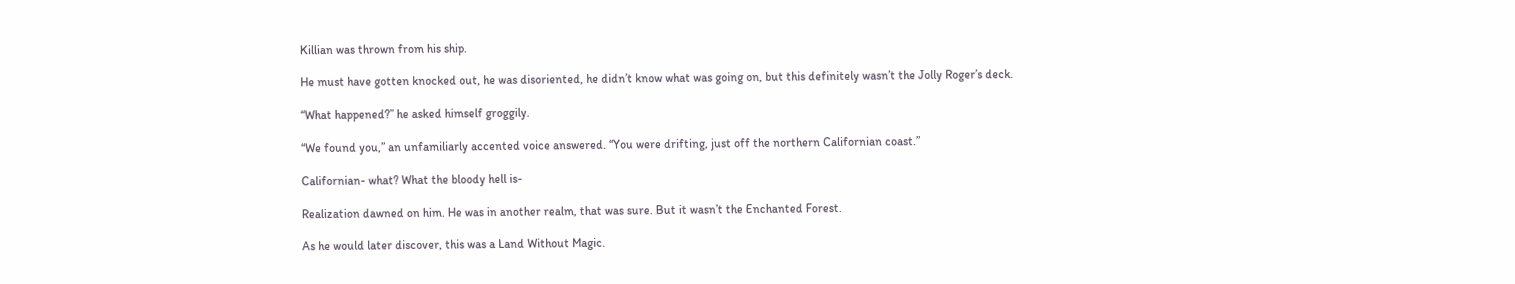Killian was thrown from his ship.

He must have gotten knocked out, he was disoriented, he didn’t know what was going on, but this definitely wasn’t the Jolly Roger’s deck.

“What happened?” he asked himself groggily.

“We found you,” an unfamiliarly accented voice answered. “You were drifting, just off the northern Californian coast.”

Californian- what? What the bloody hell is-

Realization dawned on him. He was in another realm, that was sure. But it wasn’t the Enchanted Forest.

As he would later discover, this was a Land Without Magic.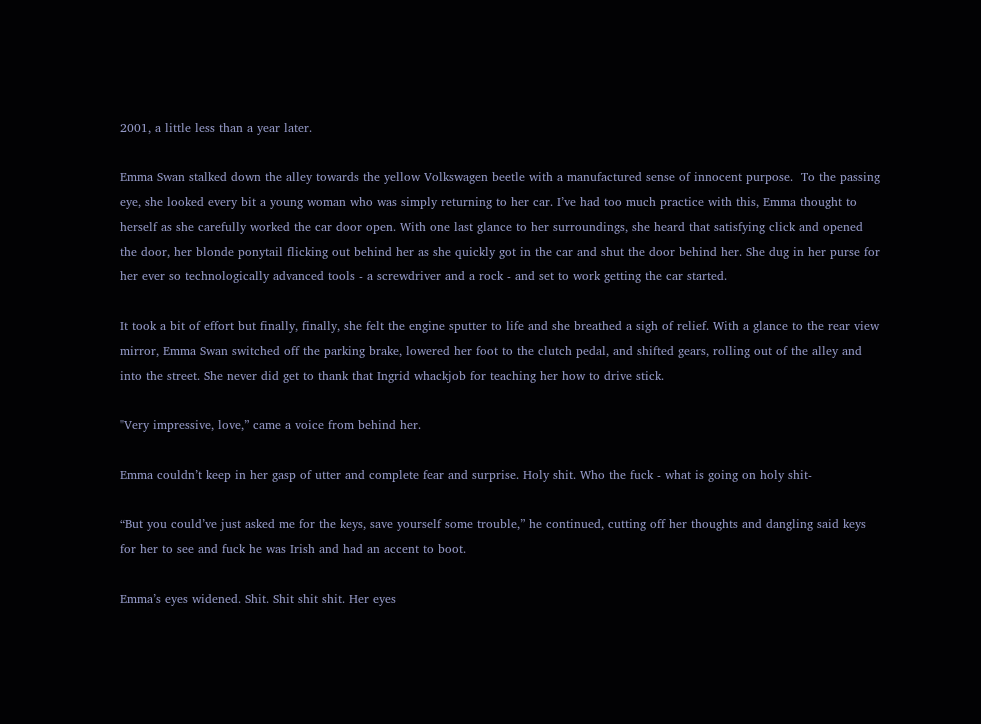2001, a little less than a year later.

Emma Swan stalked down the alley towards the yellow Volkswagen beetle with a manufactured sense of innocent purpose.  To the passing eye, she looked every bit a young woman who was simply returning to her car. I’ve had too much practice with this, Emma thought to herself as she carefully worked the car door open. With one last glance to her surroundings, she heard that satisfying click and opened the door, her blonde ponytail flicking out behind her as she quickly got in the car and shut the door behind her. She dug in her purse for her ever so technologically advanced tools - a screwdriver and a rock - and set to work getting the car started.

It took a bit of effort but finally, finally, she felt the engine sputter to life and she breathed a sigh of relief. With a glance to the rear view mirror, Emma Swan switched off the parking brake, lowered her foot to the clutch pedal, and shifted gears, rolling out of the alley and into the street. She never did get to thank that Ingrid whackjob for teaching her how to drive stick.

"Very impressive, love,” came a voice from behind her.

Emma couldn’t keep in her gasp of utter and complete fear and surprise. Holy shit. Who the fuck - what is going on holy shit-

“But you could’ve just asked me for the keys, save yourself some trouble,” he continued, cutting off her thoughts and dangling said keys for her to see and fuck he was Irish and had an accent to boot.

Emma’s eyes widened. Shit. Shit shit shit. Her eyes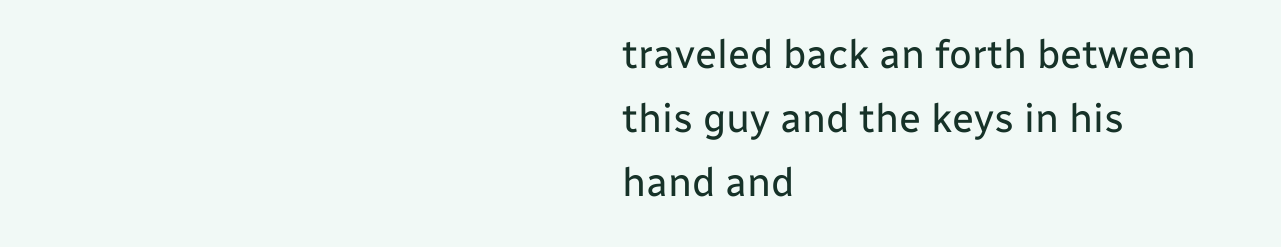traveled back an forth between this guy and the keys in his hand and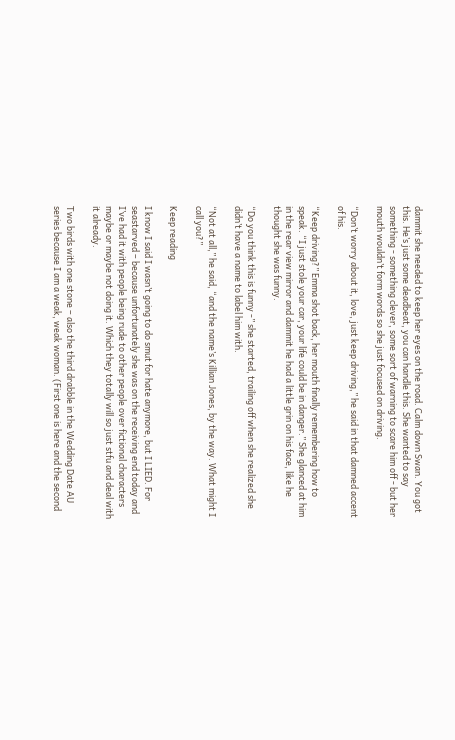dammit she needed to keep her eyes on the road. Calm down Swan. You got this. He’s just some deadbeat, you can handle this. She wanted to say something - something clever, some sort of warning to scare him off - but her mouth wouldn’t form words so she just focused on driving.

“Don’t worry about it, love, just keep driving,” he said in that damned accent of his.

“Keep driving?” Emma shot back, her mouth finally remembering how to speak. “I just stole your car, your life could be in danger.” She glanced at him in the rear view mirror and dammit he had a little grin on his face, like he thought she was funny.

“Do you think this is funny -” she started, trailing off when she realized she didn’t have a name to label him with.

“Not at all,” he said, “and the name’s Killian Jones, by the way. What might I call you?”

Keep reading

I know I said I wasn’t going to do smut for hate anymore, but I LIED. For seastarved – because unfortunately she was on the receiving end today and I’ve had it with people being rude to other people over fictional characters maybe or maybe not doing it. Which they totally will so just stfu and deal with it already.

Two birds with one stone – also the third drabble in the Wedding Date AU series because I am a weak, weak woman. (First one is here and the second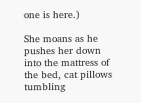one is here.)

She moans as he pushes her down into the mattress of the bed, cat pillows tumbling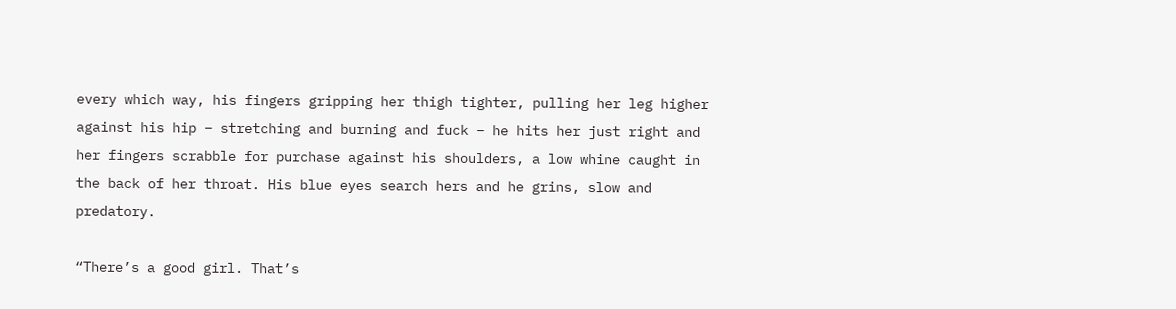every which way, his fingers gripping her thigh tighter, pulling her leg higher against his hip – stretching and burning and fuck – he hits her just right and her fingers scrabble for purchase against his shoulders, a low whine caught in the back of her throat. His blue eyes search hers and he grins, slow and predatory.

“There’s a good girl. That’s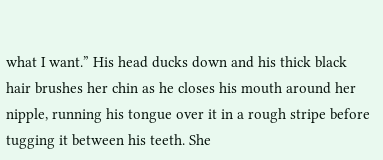what I want.” His head ducks down and his thick black hair brushes her chin as he closes his mouth around her nipple, running his tongue over it in a rough stripe before tugging it between his teeth. She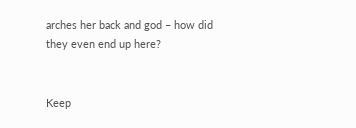arches her back and god – how did they even end up here?


Keep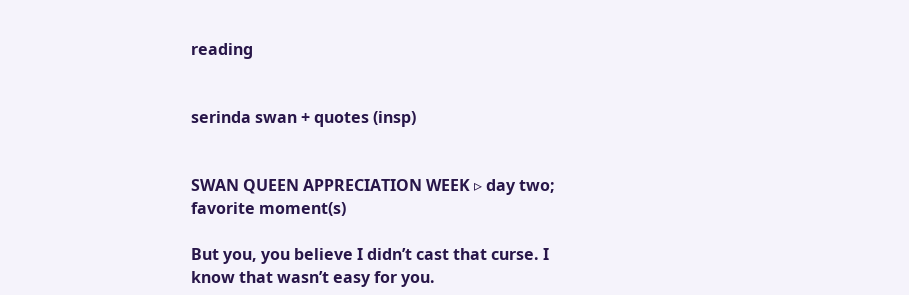reading


serinda swan + quotes (insp)


SWAN QUEEN APPRECIATION WEEK ▹ day two; favorite moment(s)

But you, you believe I didn’t cast that curse. I know that wasn’t easy for you.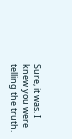Sure, it was. I knew you were telling the truth.